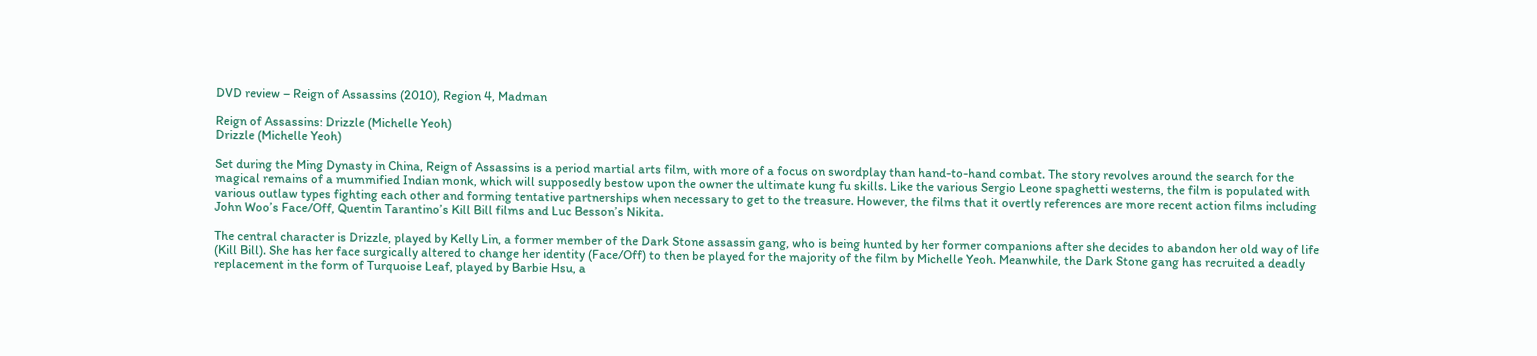DVD review – Reign of Assassins (2010), Region 4, Madman

Reign of Assassins: Drizzle (Michelle Yeoh)
Drizzle (Michelle Yeoh)

Set during the Ming Dynasty in China, Reign of Assassins is a period martial arts film, with more of a focus on swordplay than hand-to-hand combat. The story revolves around the search for the magical remains of a mummified Indian monk, which will supposedly bestow upon the owner the ultimate kung fu skills. Like the various Sergio Leone spaghetti westerns, the film is populated with various outlaw types fighting each other and forming tentative partnerships when necessary to get to the treasure. However, the films that it overtly references are more recent action films including John Woo’s Face/Off, Quentin Tarantino’s Kill Bill films and Luc Besson’s Nikita.

The central character is Drizzle, played by Kelly Lin, a former member of the Dark Stone assassin gang, who is being hunted by her former companions after she decides to abandon her old way of life (Kill Bill). She has her face surgically altered to change her identity (Face/Off) to then be played for the majority of the film by Michelle Yeoh. Meanwhile, the Dark Stone gang has recruited a deadly replacement in the form of Turquoise Leaf, played by Barbie Hsu, a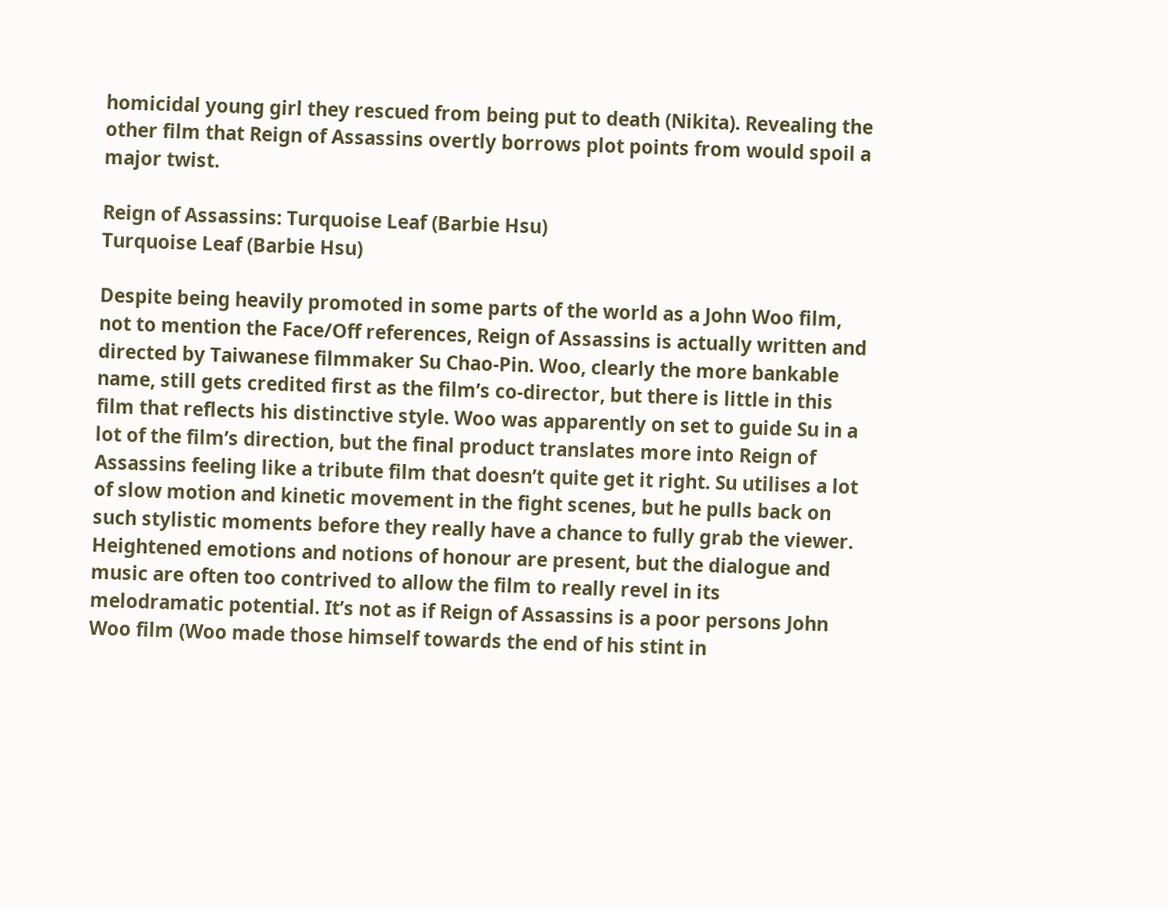homicidal young girl they rescued from being put to death (Nikita). Revealing the other film that Reign of Assassins overtly borrows plot points from would spoil a major twist.

Reign of Assassins: Turquoise Leaf (Barbie Hsu)
Turquoise Leaf (Barbie Hsu)

Despite being heavily promoted in some parts of the world as a John Woo film, not to mention the Face/Off references, Reign of Assassins is actually written and directed by Taiwanese filmmaker Su Chao-Pin. Woo, clearly the more bankable name, still gets credited first as the film’s co-director, but there is little in this film that reflects his distinctive style. Woo was apparently on set to guide Su in a lot of the film’s direction, but the final product translates more into Reign of Assassins feeling like a tribute film that doesn’t quite get it right. Su utilises a lot of slow motion and kinetic movement in the fight scenes, but he pulls back on such stylistic moments before they really have a chance to fully grab the viewer. Heightened emotions and notions of honour are present, but the dialogue and music are often too contrived to allow the film to really revel in its melodramatic potential. It’s not as if Reign of Assassins is a poor persons John Woo film (Woo made those himself towards the end of his stint in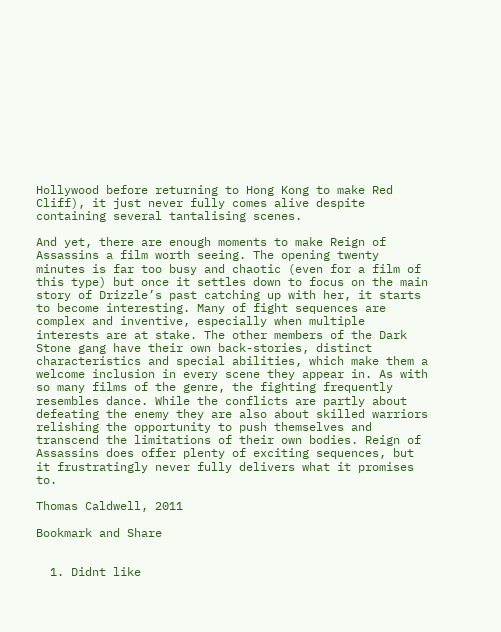Hollywood before returning to Hong Kong to make Red Cliff), it just never fully comes alive despite containing several tantalising scenes.

And yet, there are enough moments to make Reign of Assassins a film worth seeing. The opening twenty minutes is far too busy and chaotic (even for a film of this type) but once it settles down to focus on the main story of Drizzle’s past catching up with her, it starts to become interesting. Many of fight sequences are complex and inventive, especially when multiple interests are at stake. The other members of the Dark Stone gang have their own back-stories, distinct characteristics and special abilities, which make them a welcome inclusion in every scene they appear in. As with so many films of the genre, the fighting frequently resembles dance. While the conflicts are partly about defeating the enemy they are also about skilled warriors relishing the opportunity to push themselves and transcend the limitations of their own bodies. Reign of Assassins does offer plenty of exciting sequences, but it frustratingly never fully delivers what it promises to.

Thomas Caldwell, 2011

Bookmark and Share


  1. Didnt like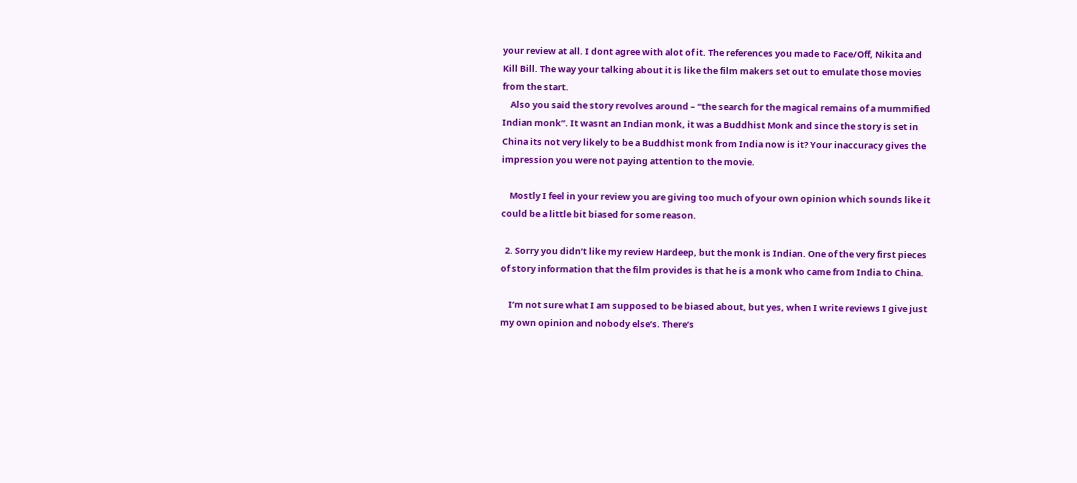your review at all. I dont agree with alot of it. The references you made to Face/Off, Nikita and Kill Bill. The way your talking about it is like the film makers set out to emulate those movies from the start.
    Also you said the story revolves around – “the search for the magical remains of a mummified Indian monk”. It wasnt an Indian monk, it was a Buddhist Monk and since the story is set in China its not very likely to be a Buddhist monk from India now is it? Your inaccuracy gives the impression you were not paying attention to the movie.

    Mostly I feel in your review you are giving too much of your own opinion which sounds like it could be a little bit biased for some reason.

  2. Sorry you didn’t like my review Hardeep, but the monk is Indian. One of the very first pieces of story information that the film provides is that he is a monk who came from India to China.

    I’m not sure what I am supposed to be biased about, but yes, when I write reviews I give just my own opinion and nobody else’s. There’s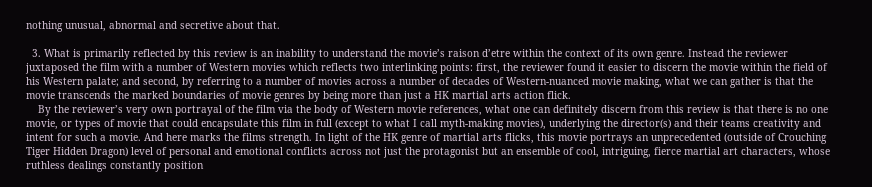nothing unusual, abnormal and secretive about that.

  3. What is primarily reflected by this review is an inability to understand the movie’s raison d’etre within the context of its own genre. Instead the reviewer juxtaposed the film with a number of Western movies which reflects two interlinking points: first, the reviewer found it easier to discern the movie within the field of his Western palate; and second, by referring to a number of movies across a number of decades of Western-nuanced movie making, what we can gather is that the movie transcends the marked boundaries of movie genres by being more than just a HK martial arts action flick.
    By the reviewer’s very own portrayal of the film via the body of Western movie references, what one can definitely discern from this review is that there is no one movie, or types of movie that could encapsulate this film in full (except to what I call myth-making movies), underlying the director(s) and their teams creativity and intent for such a movie. And here marks the films strength. In light of the HK genre of martial arts flicks, this movie portrays an unprecedented (outside of Crouching Tiger Hidden Dragon) level of personal and emotional conflicts across not just the protagonist but an ensemble of cool, intriguing, fierce martial art characters, whose ruthless dealings constantly position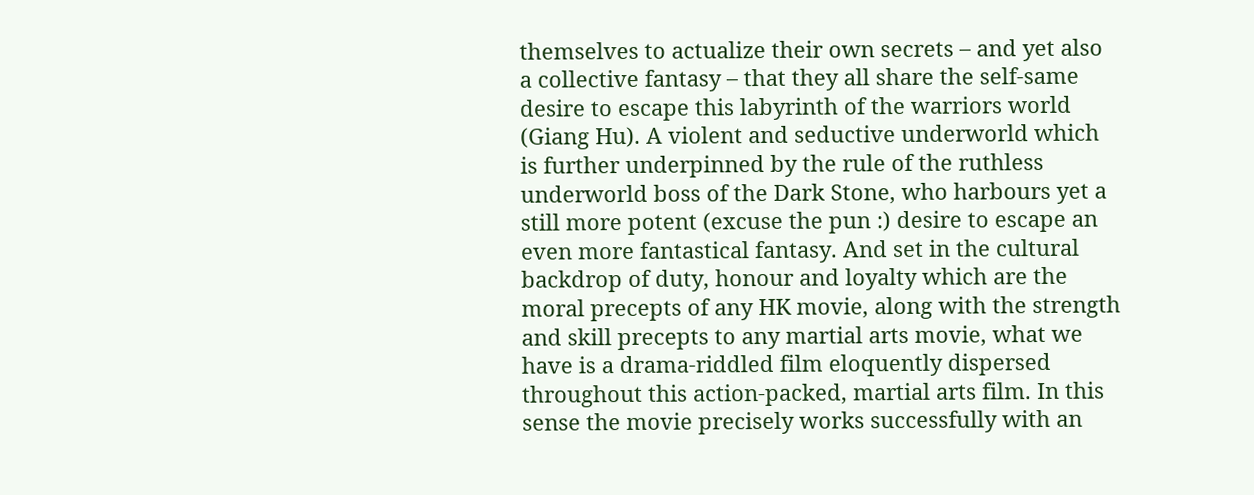themselves to actualize their own secrets – and yet also a collective fantasy – that they all share the self-same desire to escape this labyrinth of the warriors world (Giang Hu). A violent and seductive underworld which is further underpinned by the rule of the ruthless underworld boss of the Dark Stone, who harbours yet a still more potent (excuse the pun :) desire to escape an even more fantastical fantasy. And set in the cultural backdrop of duty, honour and loyalty which are the moral precepts of any HK movie, along with the strength and skill precepts to any martial arts movie, what we have is a drama-riddled film eloquently dispersed throughout this action-packed, martial arts film. In this sense the movie precisely works successfully with an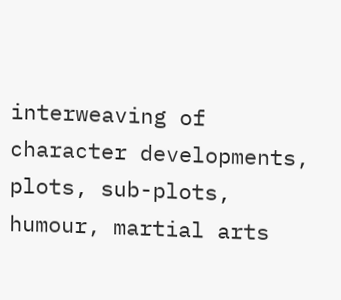interweaving of character developments, plots, sub-plots, humour, martial arts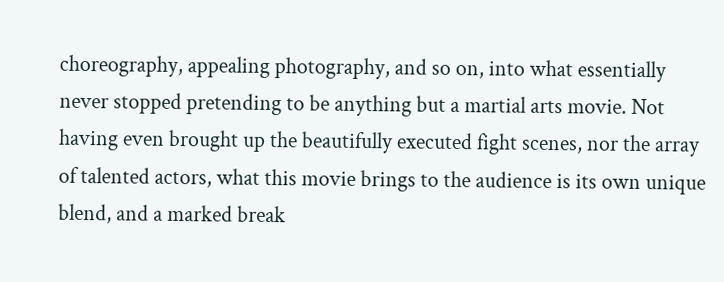choreography, appealing photography, and so on, into what essentially never stopped pretending to be anything but a martial arts movie. Not having even brought up the beautifully executed fight scenes, nor the array of talented actors, what this movie brings to the audience is its own unique blend, and a marked break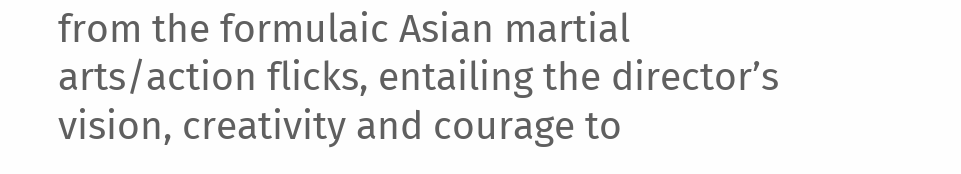from the formulaic Asian martial arts/action flicks, entailing the director’s vision, creativity and courage to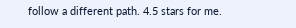follow a different path. 4.5 stars for me.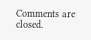Comments are closed.